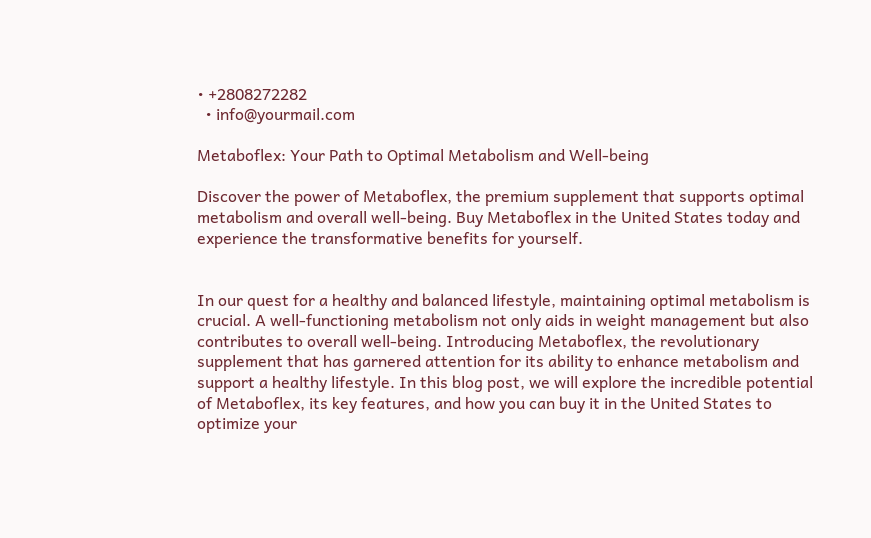• +2808272282
  • info@yourmail.com

Metaboflex: Your Path to Optimal Metabolism and Well-being

Discover the power of Metaboflex, the premium supplement that supports optimal metabolism and overall well-being. Buy Metaboflex in the United States today and experience the transformative benefits for yourself.


In our quest for a healthy and balanced lifestyle, maintaining optimal metabolism is crucial. A well-functioning metabolism not only aids in weight management but also contributes to overall well-being. Introducing Metaboflex, the revolutionary supplement that has garnered attention for its ability to enhance metabolism and support a healthy lifestyle. In this blog post, we will explore the incredible potential of Metaboflex, its key features, and how you can buy it in the United States to optimize your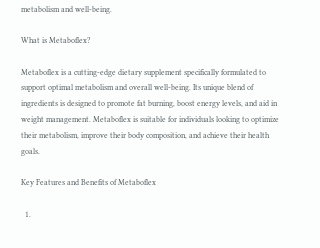metabolism and well-being.

What is Metaboflex?

Metaboflex is a cutting-edge dietary supplement specifically formulated to support optimal metabolism and overall well-being. Its unique blend of ingredients is designed to promote fat burning, boost energy levels, and aid in weight management. Metaboflex is suitable for individuals looking to optimize their metabolism, improve their body composition, and achieve their health goals.

Key Features and Benefits of Metaboflex

  1.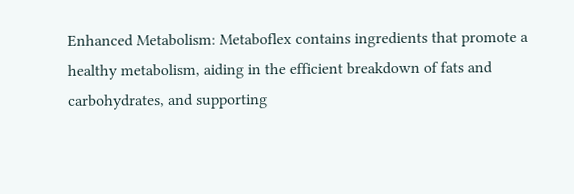Enhanced Metabolism: Metaboflex contains ingredients that promote a healthy metabolism, aiding in the efficient breakdown of fats and carbohydrates, and supporting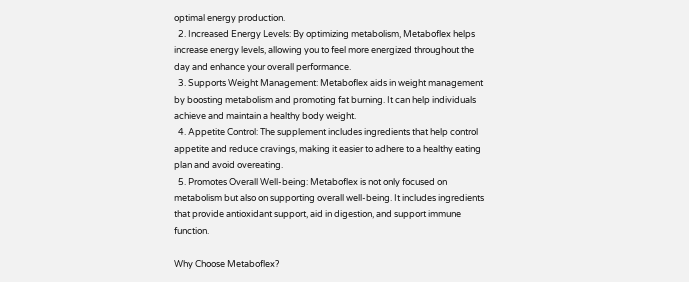optimal energy production.
  2. Increased Energy Levels: By optimizing metabolism, Metaboflex helps increase energy levels, allowing you to feel more energized throughout the day and enhance your overall performance.
  3. Supports Weight Management: Metaboflex aids in weight management by boosting metabolism and promoting fat burning. It can help individuals achieve and maintain a healthy body weight.
  4. Appetite Control: The supplement includes ingredients that help control appetite and reduce cravings, making it easier to adhere to a healthy eating plan and avoid overeating.
  5. Promotes Overall Well-being: Metaboflex is not only focused on metabolism but also on supporting overall well-being. It includes ingredients that provide antioxidant support, aid in digestion, and support immune function.

Why Choose Metaboflex?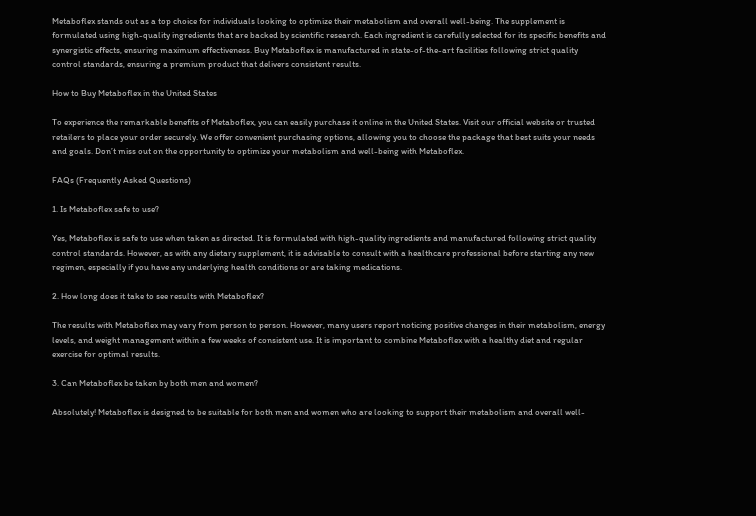Metaboflex stands out as a top choice for individuals looking to optimize their metabolism and overall well-being. The supplement is formulated using high-quality ingredients that are backed by scientific research. Each ingredient is carefully selected for its specific benefits and synergistic effects, ensuring maximum effectiveness. Buy Metaboflex is manufactured in state-of-the-art facilities following strict quality control standards, ensuring a premium product that delivers consistent results.

How to Buy Metaboflex in the United States

To experience the remarkable benefits of Metaboflex, you can easily purchase it online in the United States. Visit our official website or trusted retailers to place your order securely. We offer convenient purchasing options, allowing you to choose the package that best suits your needs and goals. Don’t miss out on the opportunity to optimize your metabolism and well-being with Metaboflex.

FAQs (Frequently Asked Questions)

1. Is Metaboflex safe to use?

Yes, Metaboflex is safe to use when taken as directed. It is formulated with high-quality ingredients and manufactured following strict quality control standards. However, as with any dietary supplement, it is advisable to consult with a healthcare professional before starting any new regimen, especially if you have any underlying health conditions or are taking medications.

2. How long does it take to see results with Metaboflex?

The results with Metaboflex may vary from person to person. However, many users report noticing positive changes in their metabolism, energy levels, and weight management within a few weeks of consistent use. It is important to combine Metaboflex with a healthy diet and regular exercise for optimal results.

3. Can Metaboflex be taken by both men and women?

Absolutely! Metaboflex is designed to be suitable for both men and women who are looking to support their metabolism and overall well-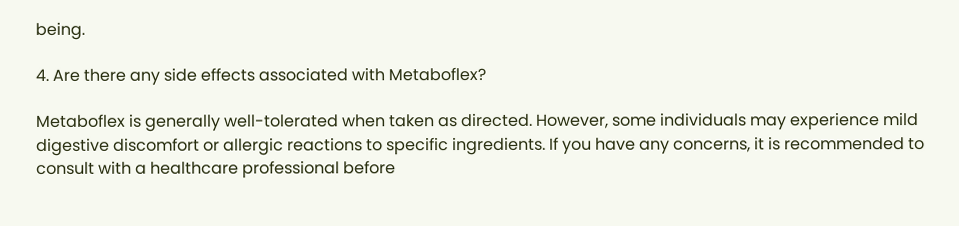being.

4. Are there any side effects associated with Metaboflex?

Metaboflex is generally well-tolerated when taken as directed. However, some individuals may experience mild digestive discomfort or allergic reactions to specific ingredients. If you have any concerns, it is recommended to consult with a healthcare professional before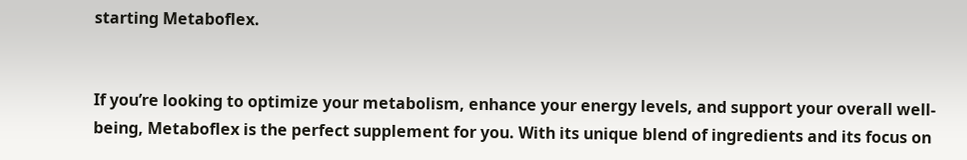starting Metaboflex.


If you’re looking to optimize your metabolism, enhance your energy levels, and support your overall well-being, Metaboflex is the perfect supplement for you. With its unique blend of ingredients and its focus on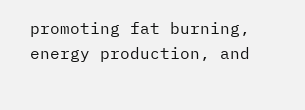promoting fat burning, energy production, and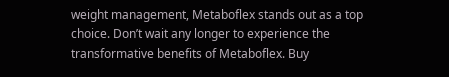weight management, Metaboflex stands out as a top choice. Don’t wait any longer to experience the transformative benefits of Metaboflex. Buy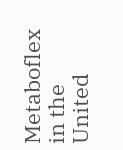Metaboflex in the United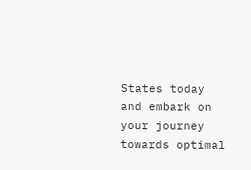States today and embark on your journey towards optimal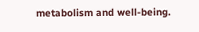metabolism and well-being.